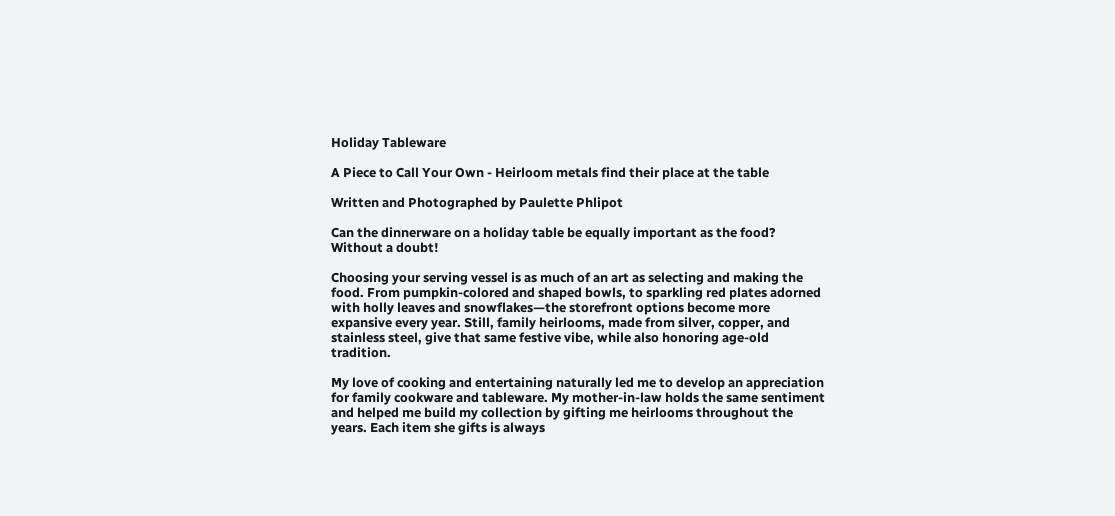Holiday Tableware

A Piece to Call Your Own - Heirloom metals find their place at the table

Written and Photographed by Paulette Phlipot

Can the dinnerware on a holiday table be equally important as the food? Without a doubt!

Choosing your serving vessel is as much of an art as selecting and making the food. From pumpkin-colored and shaped bowls, to sparkling red plates adorned with holly leaves and snowflakes—the storefront options become more expansive every year. Still, family heirlooms, made from silver, copper, and stainless steel, give that same festive vibe, while also honoring age-old tradition.

My love of cooking and entertaining naturally led me to develop an appreciation for family cookware and tableware. My mother-in-law holds the same sentiment and helped me build my collection by gifting me heirlooms throughout the years. Each item she gifts is always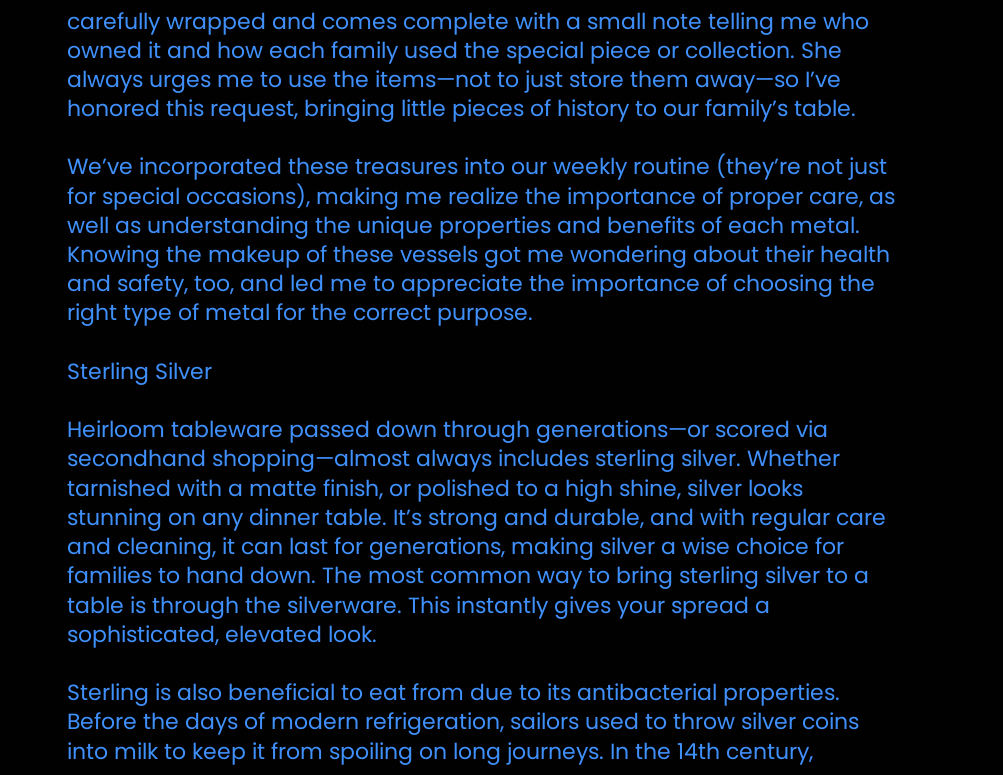carefully wrapped and comes complete with a small note telling me who owned it and how each family used the special piece or collection. She always urges me to use the items—not to just store them away—so I’ve honored this request, bringing little pieces of history to our family’s table.

We’ve incorporated these treasures into our weekly routine (they’re not just for special occasions), making me realize the importance of proper care, as well as understanding the unique properties and benefits of each metal. Knowing the makeup of these vessels got me wondering about their health and safety, too, and led me to appreciate the importance of choosing the right type of metal for the correct purpose.

Sterling Silver

Heirloom tableware passed down through generations—or scored via secondhand shopping—almost always includes sterling silver. Whether tarnished with a matte finish, or polished to a high shine, silver looks stunning on any dinner table. It’s strong and durable, and with regular care and cleaning, it can last for generations, making silver a wise choice for families to hand down. The most common way to bring sterling silver to a table is through the silverware. This instantly gives your spread a sophisticated, elevated look.

Sterling is also beneficial to eat from due to its antibacterial properties. Before the days of modern refrigeration, sailors used to throw silver coins into milk to keep it from spoiling on long journeys. In the 14th century,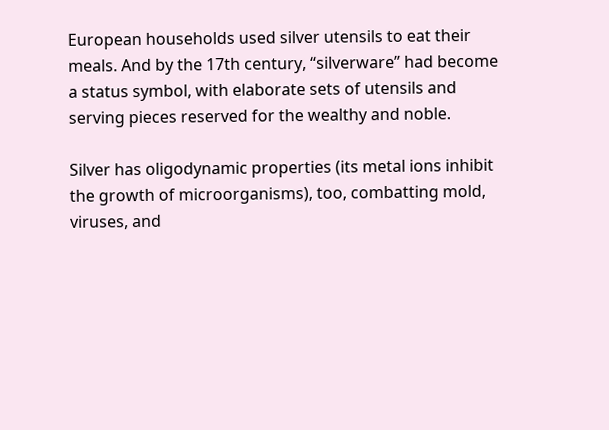European households used silver utensils to eat their meals. And by the 17th century, “silverware” had become a status symbol, with elaborate sets of utensils and serving pieces reserved for the wealthy and noble.

Silver has oligodynamic properties (its metal ions inhibit the growth of microorganisms), too, combatting mold, viruses, and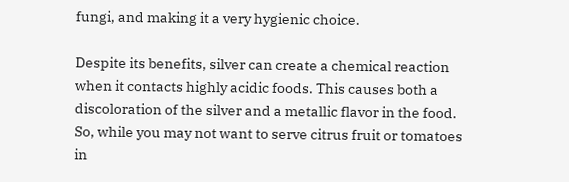fungi, and making it a very hygienic choice.

Despite its benefits, silver can create a chemical reaction when it contacts highly acidic foods. This causes both a discoloration of the silver and a metallic flavor in the food. So, while you may not want to serve citrus fruit or tomatoes in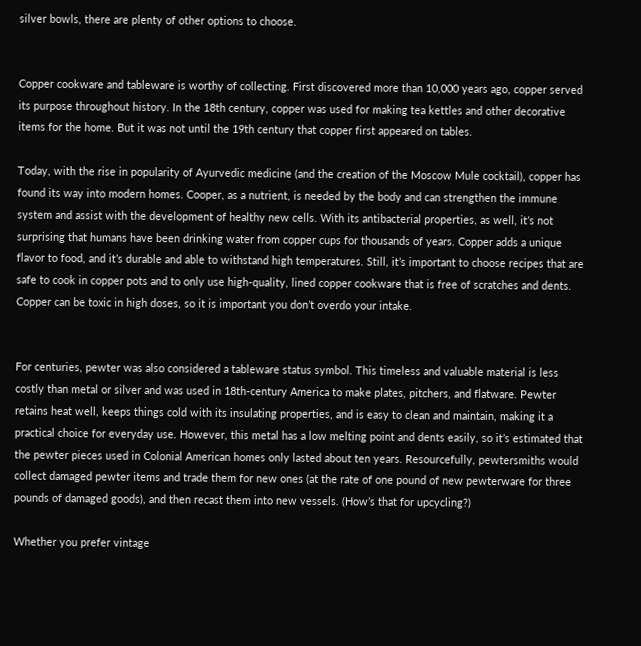silver bowls, there are plenty of other options to choose.


Copper cookware and tableware is worthy of collecting. First discovered more than 10,000 years ago, copper served its purpose throughout history. In the 18th century, copper was used for making tea kettles and other decorative items for the home. But it was not until the 19th century that copper first appeared on tables.

Today, with the rise in popularity of Ayurvedic medicine (and the creation of the Moscow Mule cocktail), copper has found its way into modern homes. Cooper, as a nutrient, is needed by the body and can strengthen the immune system and assist with the development of healthy new cells. With its antibacterial properties, as well, it’s not surprising that humans have been drinking water from copper cups for thousands of years. Copper adds a unique flavor to food, and it’s durable and able to withstand high temperatures. Still, it’s important to choose recipes that are safe to cook in copper pots and to only use high-quality, lined copper cookware that is free of scratches and dents. Copper can be toxic in high doses, so it is important you don’t overdo your intake.


For centuries, pewter was also considered a tableware status symbol. This timeless and valuable material is less costly than metal or silver and was used in 18th-century America to make plates, pitchers, and flatware. Pewter retains heat well, keeps things cold with its insulating properties, and is easy to clean and maintain, making it a practical choice for everyday use. However, this metal has a low melting point and dents easily, so it’s estimated that the pewter pieces used in Colonial American homes only lasted about ten years. Resourcefully, pewtersmiths would collect damaged pewter items and trade them for new ones (at the rate of one pound of new pewterware for three pounds of damaged goods), and then recast them into new vessels. (How’s that for upcycling?)

Whether you prefer vintage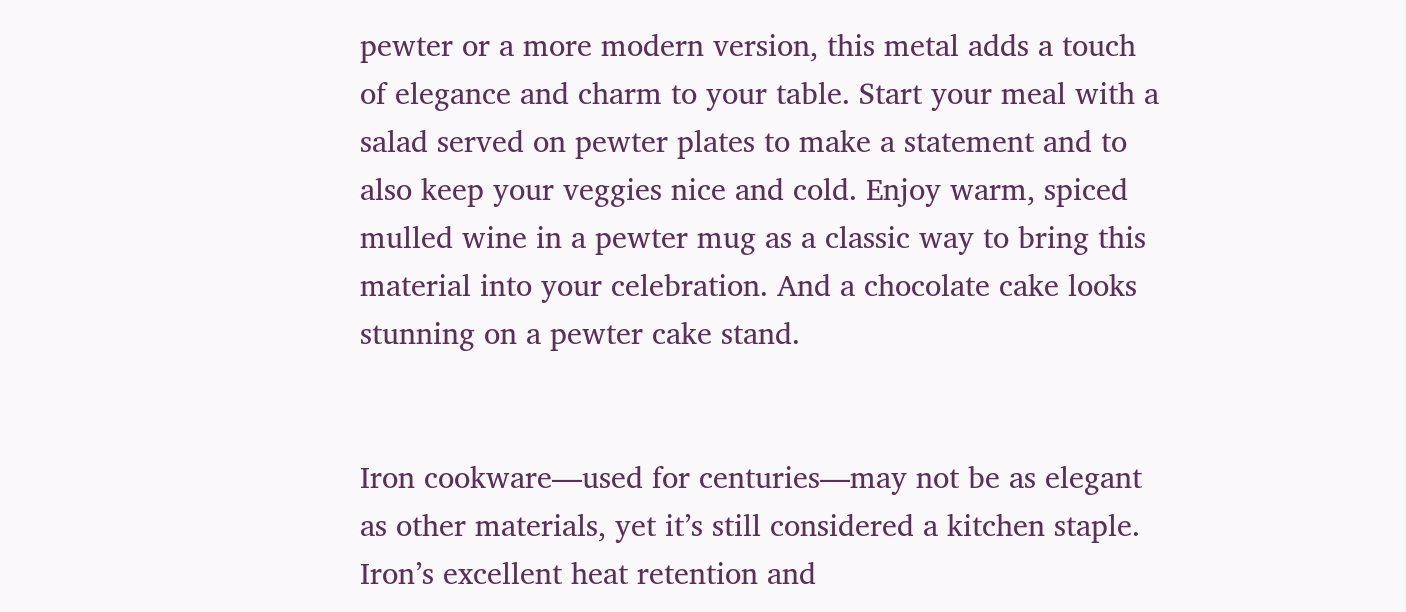pewter or a more modern version, this metal adds a touch of elegance and charm to your table. Start your meal with a salad served on pewter plates to make a statement and to also keep your veggies nice and cold. Enjoy warm, spiced mulled wine in a pewter mug as a classic way to bring this material into your celebration. And a chocolate cake looks stunning on a pewter cake stand.


Iron cookware—used for centuries—may not be as elegant as other materials, yet it’s still considered a kitchen staple. Iron’s excellent heat retention and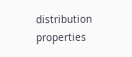distribution properties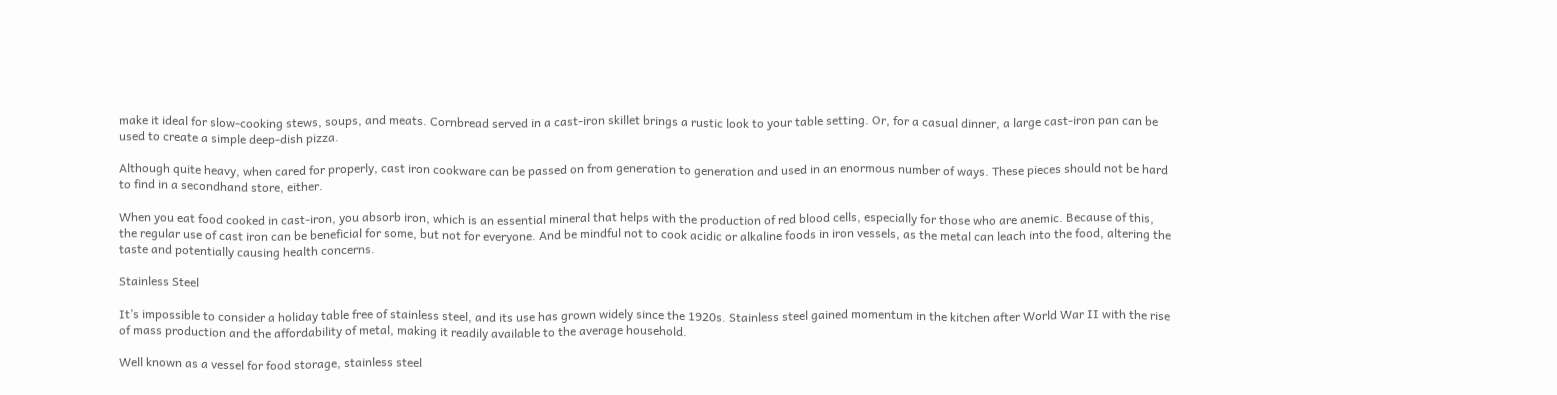make it ideal for slow-cooking stews, soups, and meats. Cornbread served in a cast-iron skillet brings a rustic look to your table setting. Or, for a casual dinner, a large cast-iron pan can be used to create a simple deep-dish pizza.

Although quite heavy, when cared for properly, cast iron cookware can be passed on from generation to generation and used in an enormous number of ways. These pieces should not be hard to find in a secondhand store, either.

When you eat food cooked in cast-iron, you absorb iron, which is an essential mineral that helps with the production of red blood cells, especially for those who are anemic. Because of this, the regular use of cast iron can be beneficial for some, but not for everyone. And be mindful not to cook acidic or alkaline foods in iron vessels, as the metal can leach into the food, altering the taste and potentially causing health concerns.

Stainless Steel

It’s impossible to consider a holiday table free of stainless steel, and its use has grown widely since the 1920s. Stainless steel gained momentum in the kitchen after World War II with the rise of mass production and the affordability of metal, making it readily available to the average household.

Well known as a vessel for food storage, stainless steel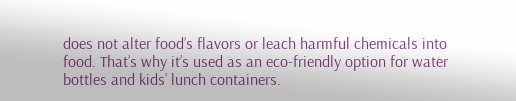does not alter food’s flavors or leach harmful chemicals into food. That’s why it’s used as an eco-friendly option for water bottles and kids’ lunch containers.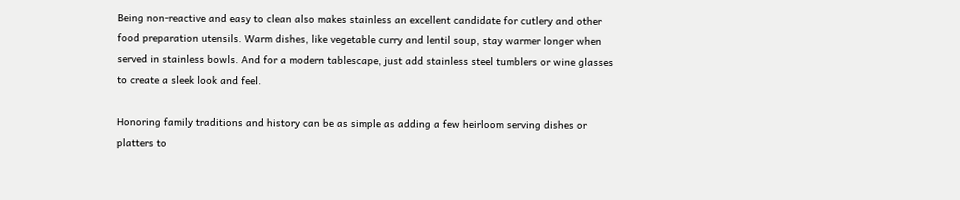Being non-reactive and easy to clean also makes stainless an excellent candidate for cutlery and other food preparation utensils. Warm dishes, like vegetable curry and lentil soup, stay warmer longer when served in stainless bowls. And for a modern tablescape, just add stainless steel tumblers or wine glasses to create a sleek look and feel.

Honoring family traditions and history can be as simple as adding a few heirloom serving dishes or platters to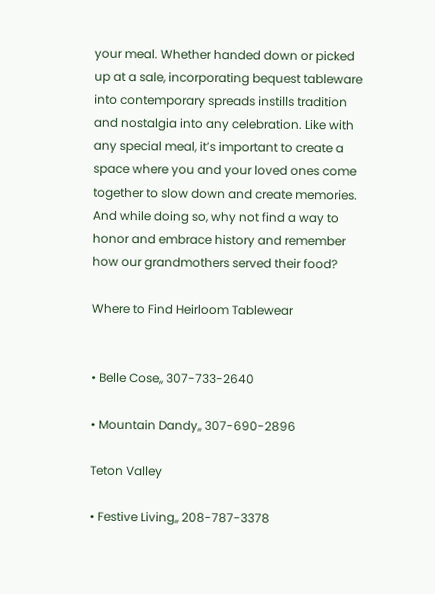your meal. Whether handed down or picked up at a sale, incorporating bequest tableware into contemporary spreads instills tradition and nostalgia into any celebration. Like with any special meal, it’s important to create a space where you and your loved ones come together to slow down and create memories. And while doing so, why not find a way to honor and embrace history and remember how our grandmothers served their food?

Where to Find Heirloom Tablewear


• Belle Cose,, 307-733-2640

• Mountain Dandy,, 307-690-2896

Teton Valley

• Festive Living,, 208-787-3378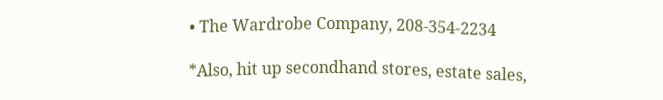• The Wardrobe Company, 208-354-2234

*Also, hit up secondhand stores, estate sales,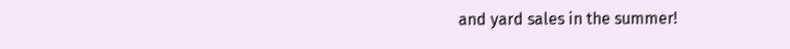and yard sales in the summer!